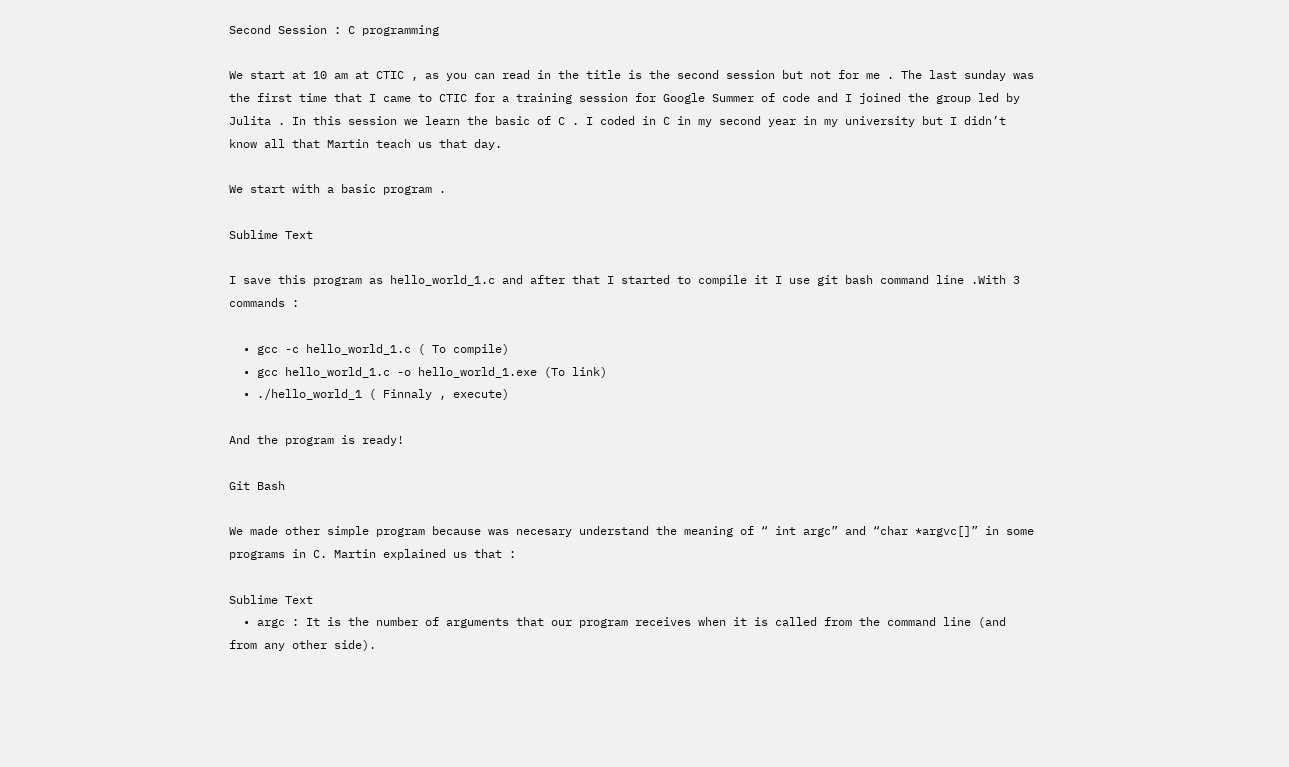Second Session : C programming

We start at 10 am at CTIC , as you can read in the title is the second session but not for me . The last sunday was the first time that I came to CTIC for a training session for Google Summer of code and I joined the group led by Julita . In this session we learn the basic of C . I coded in C in my second year in my university but I didn’t know all that Martin teach us that day.

We start with a basic program .

Sublime Text

I save this program as hello_world_1.c and after that I started to compile it I use git bash command line .With 3 commands :

  • gcc -c hello_world_1.c ( To compile)
  • gcc hello_world_1.c -o hello_world_1.exe (To link)
  • ./hello_world_1 ( Finnaly , execute)

And the program is ready!

Git Bash

We made other simple program because was necesary understand the meaning of “ int argc” and “char *argvc[]” in some programs in C. Martin explained us that :

Sublime Text
  • argc : It is the number of arguments that our program receives when it is called from the command line (and from any other side).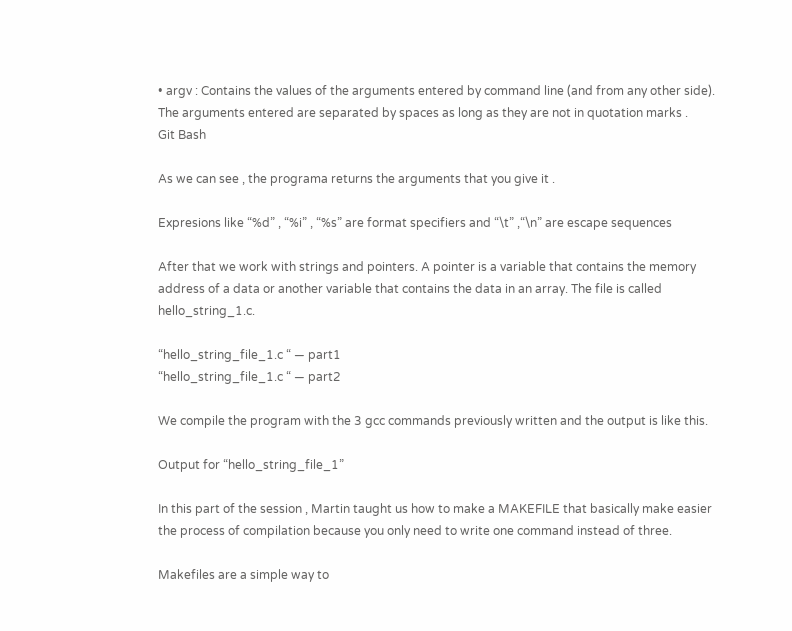• argv : Contains the values of the arguments entered by command line (and from any other side). The arguments entered are separated by spaces as long as they are not in quotation marks .
Git Bash

As we can see , the programa returns the arguments that you give it .

Expresions like “%d” , “%i” , “%s” are format specifiers and “\t” ,“\n” are escape sequences

After that we work with strings and pointers. A pointer is a variable that contains the memory address of a data or another variable that contains the data in an array. The file is called hello_string_1.c.

“hello_string_file_1.c “ — part1
“hello_string_file_1.c “ — part2

We compile the program with the 3 gcc commands previously written and the output is like this.

Output for “hello_string_file_1”

In this part of the session , Martin taught us how to make a MAKEFILE that basically make easier the process of compilation because you only need to write one command instead of three.

Makefiles are a simple way to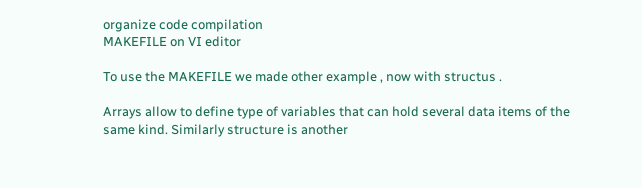organize code compilation
MAKEFILE on VI editor

To use the MAKEFILE we made other example , now with structus .

Arrays allow to define type of variables that can hold several data items of the same kind. Similarly structure is another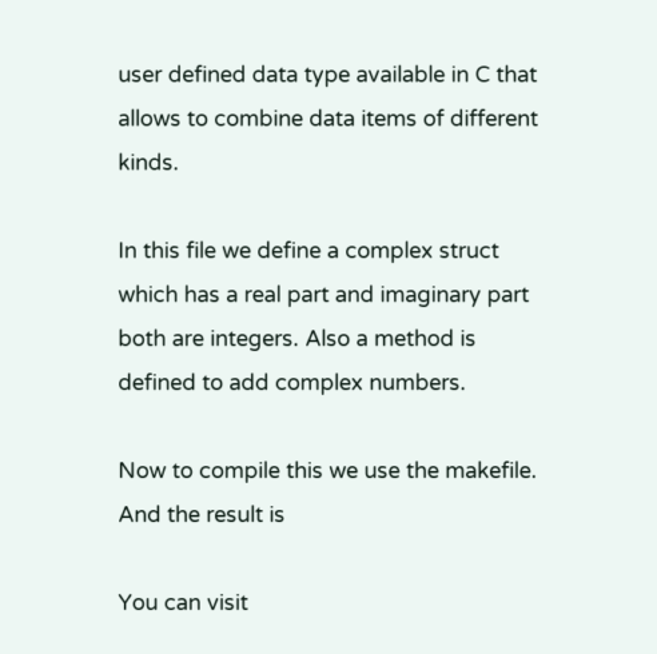user defined data type available in C that allows to combine data items of different kinds.

In this file we define a complex struct which has a real part and imaginary part both are integers. Also a method is defined to add complex numbers.

Now to compile this we use the makefile. And the result is

You can visit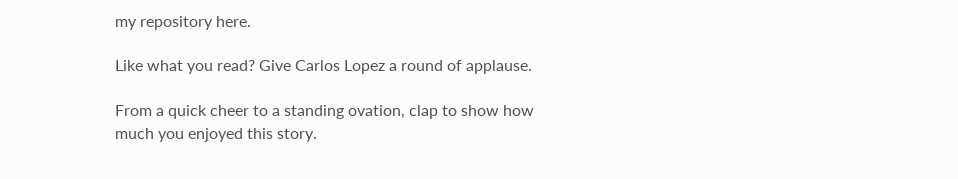my repository here.

Like what you read? Give Carlos Lopez a round of applause.

From a quick cheer to a standing ovation, clap to show how much you enjoyed this story.